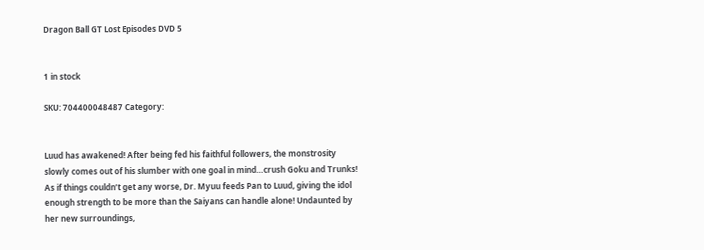Dragon Ball GT Lost Episodes DVD 5


1 in stock

SKU: 704400048487 Category:


Luud has awakened! After being fed his faithful followers, the monstrosity slowly comes out of his slumber with one goal in mind…crush Goku and Trunks! As if things couldn’t get any worse, Dr. Myuu feeds Pan to Luud, giving the idol enough strength to be more than the Saiyans can handle alone! Undaunted by her new surroundings,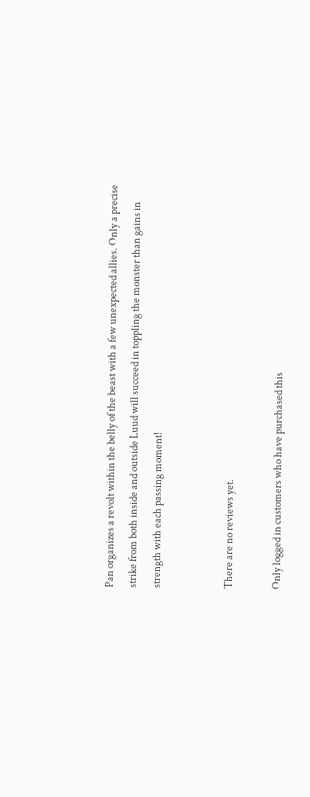Pan organizes a revolt within the belly of the beast with a few unexpected allies. Only a precise strike from both inside and outside Luud will succeed in toppling the monster than gains in strength with each passing moment!


There are no reviews yet.

Only logged in customers who have purchased this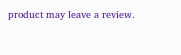product may leave a review.